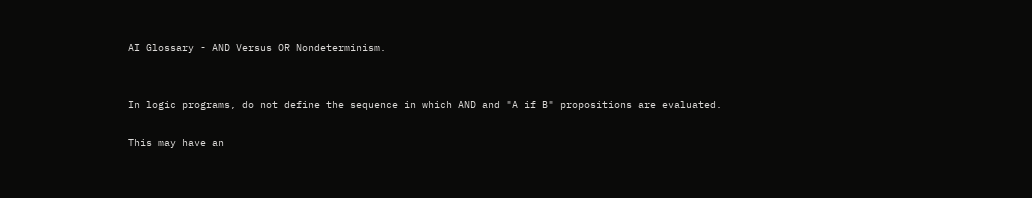AI Glossary - AND Versus OR Nondeterminism.


In logic programs, do not define the sequence in which AND and "A if B" propositions are evaluated.

This may have an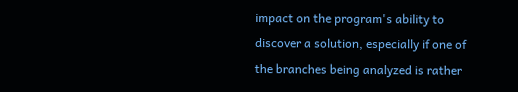impact on the program's ability to discover a solution, especially if one of the branches being analyzed is rather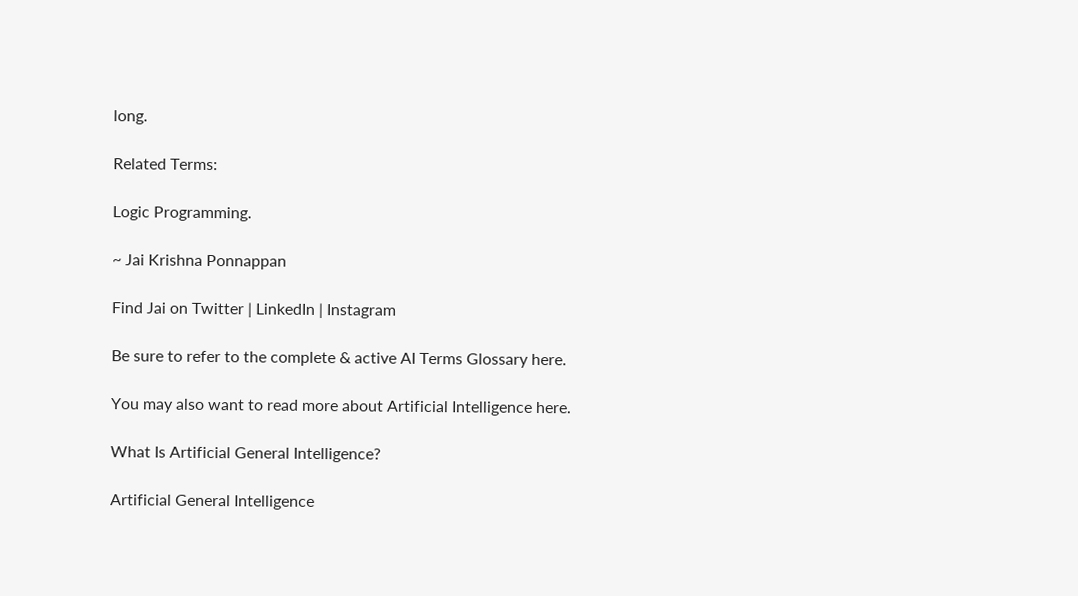long.

Related Terms:

Logic Programming.

~ Jai Krishna Ponnappan

Find Jai on Twitter | LinkedIn | Instagram

Be sure to refer to the complete & active AI Terms Glossary here.

You may also want to read more about Artificial Intelligence here.

What Is Artificial General Intelligence?

Artificial General Intelligence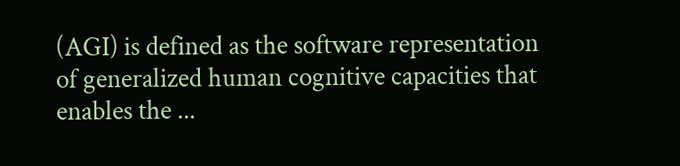(AGI) is defined as the software representation of generalized human cognitive capacities that enables the ...